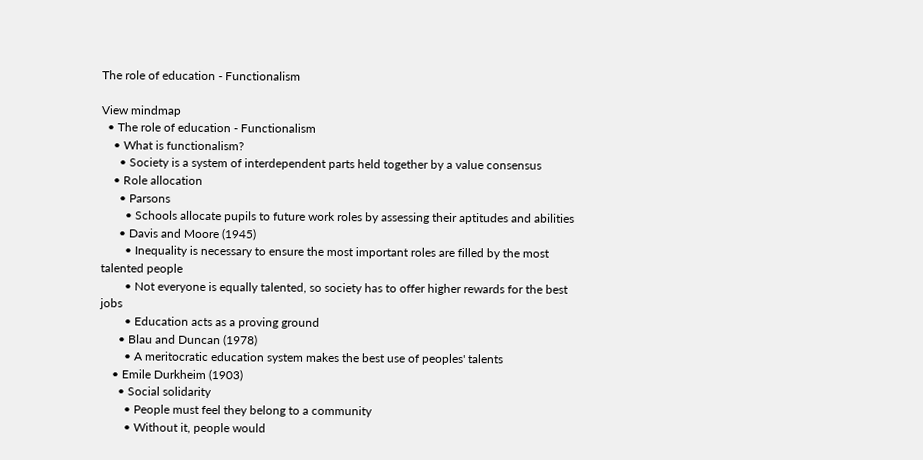The role of education - Functionalism

View mindmap
  • The role of education - Functionalism
    • What is functionalism?
      • Society is a system of interdependent parts held together by a value consensus
    • Role allocation
      • Parsons
        • Schools allocate pupils to future work roles by assessing their aptitudes and abilities
      • Davis and Moore (1945)
        • Inequality is necessary to ensure the most important roles are filled by the most talented people
        • Not everyone is equally talented, so society has to offer higher rewards for the best jobs
        • Education acts as a proving ground
      • Blau and Duncan (1978)
        • A meritocratic education system makes the best use of peoples' talents
    • Emile Durkheim (1903)
      • Social solidarity
        • People must feel they belong to a community
        • Without it, people would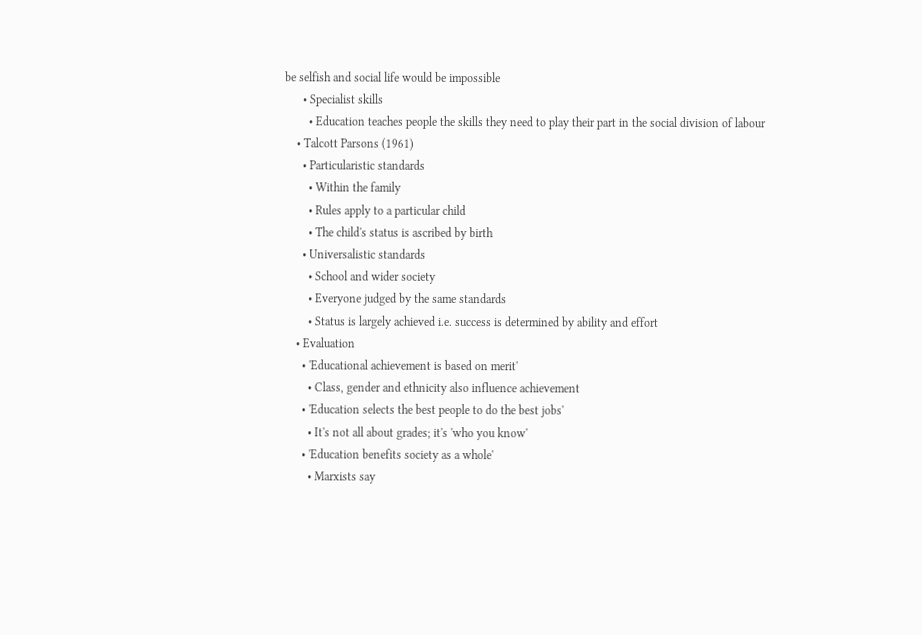be selfish and social life would be impossible
      • Specialist skills
        • Education teaches people the skills they need to play their part in the social division of labour
    • Talcott Parsons (1961)
      • Particularistic standards
        • Within the family
        • Rules apply to a particular child
        • The child's status is ascribed by birth
      • Universalistic standards
        • School and wider society
        • Everyone judged by the same standards
        • Status is largely achieved i.e. success is determined by ability and effort
    • Evaluation
      • 'Educational achievement is based on merit'
        • Class, gender and ethnicity also influence achievement
      • 'Education selects the best people to do the best jobs'
        • It's not all about grades; it's 'who you know'
      • 'Education benefits society as a whole'
        • Marxists say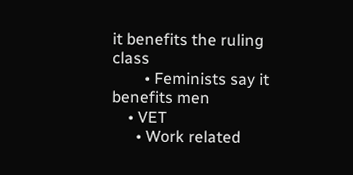it benefits the ruling class
        • Feminists say it benefits men
    • VET
      • Work related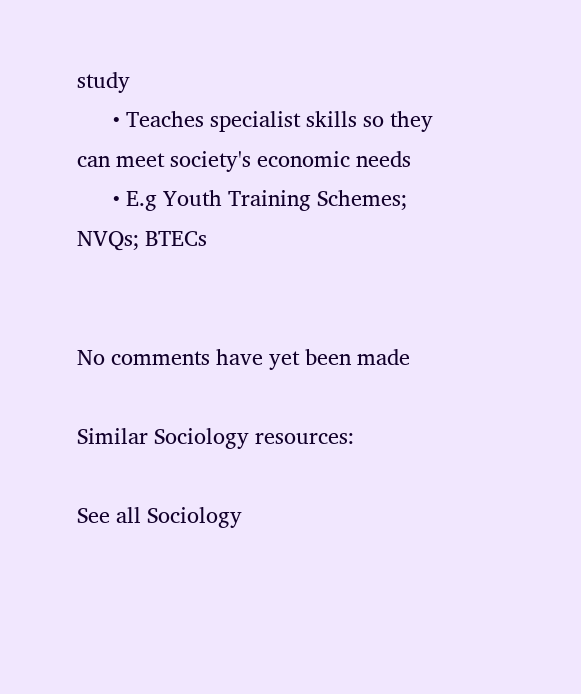study
      • Teaches specialist skills so they can meet society's economic needs
      • E.g Youth Training Schemes; NVQs; BTECs


No comments have yet been made

Similar Sociology resources:

See all Sociology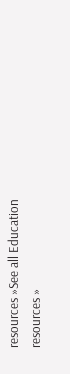resources »See all Education resources »